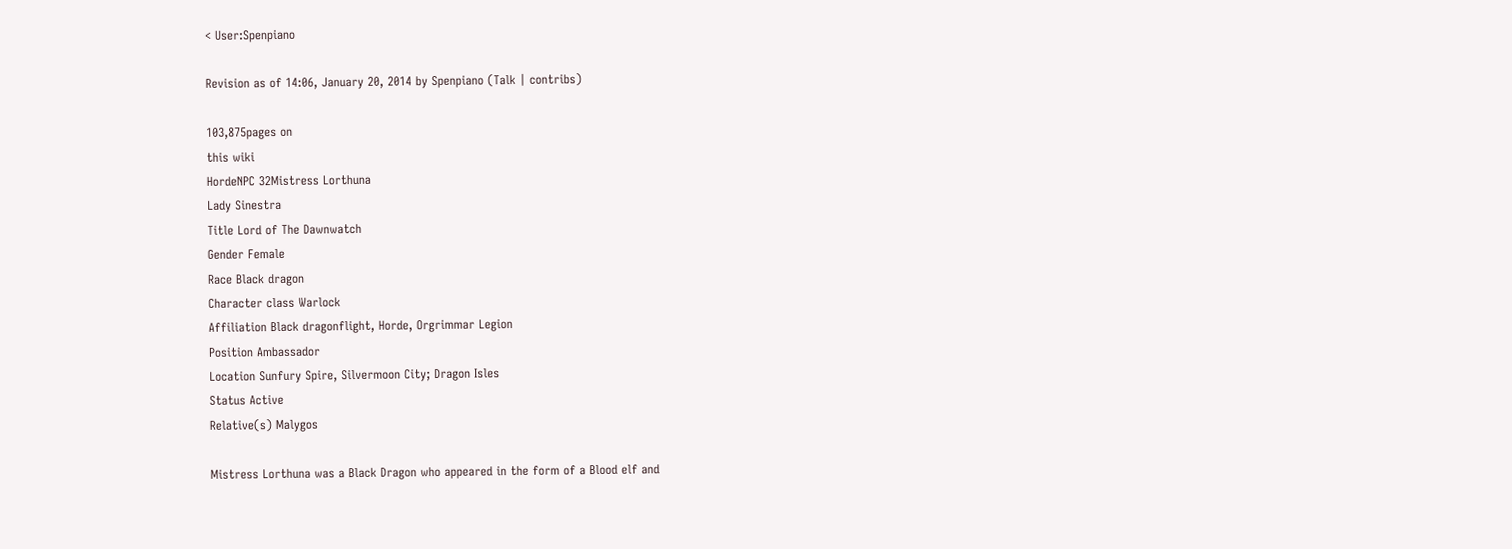< User:Spenpiano

Revision as of 14:06, January 20, 2014 by Spenpiano (Talk | contribs)

103,875pages on
this wiki
HordeNPC 32Mistress Lorthuna
Lady Sinestra
Title Lord of The Dawnwatch
Gender Female
Race Black dragon
Character class Warlock
Affiliation Black dragonflight, Horde, Orgrimmar Legion
Position Ambassador
Location Sunfury Spire, Silvermoon City; Dragon Isles
Status Active
Relative(s) Malygos

Mistress Lorthuna was a Black Dragon who appeared in the form of a Blood elf and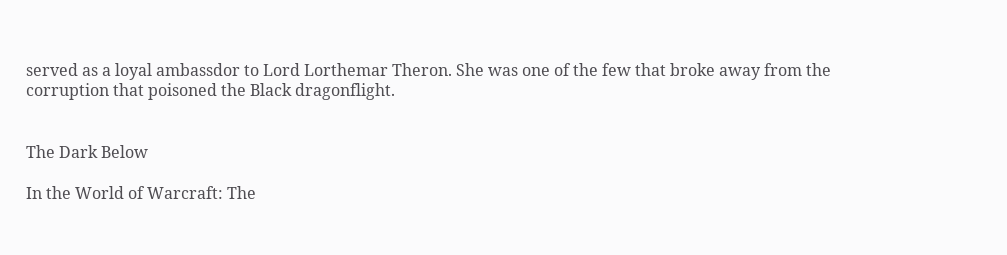served as a loyal ambassdor to Lord Lorthemar Theron. She was one of the few that broke away from the corruption that poisoned the Black dragonflight.


The Dark Below

In the World of Warcraft: The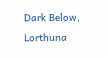Dark Below, Lorthuna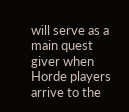will serve as a main quest giver when Horde players arrive to the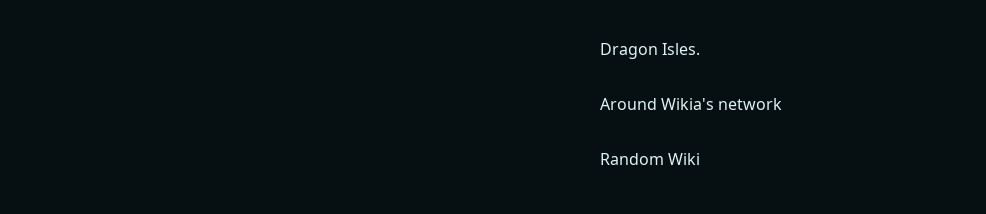Dragon Isles.

Around Wikia's network

Random Wiki